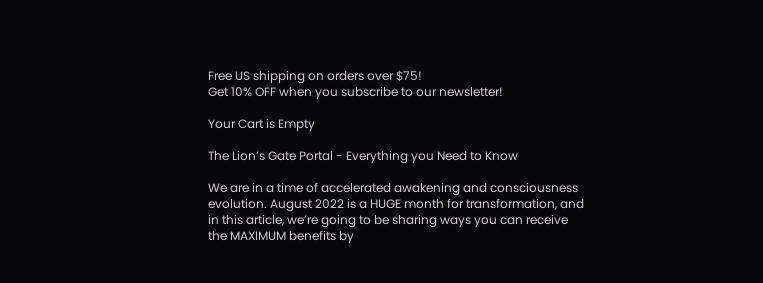Free US shipping on orders over $75!
Get 10% OFF when you subscribe to our newsletter!

Your Cart is Empty

The Lion’s Gate Portal - Everything you Need to Know

We are in a time of accelerated awakening and consciousness evolution. August 2022 is a HUGE month for transformation, and in this article, we’re going to be sharing ways you can receive the MAXIMUM benefits by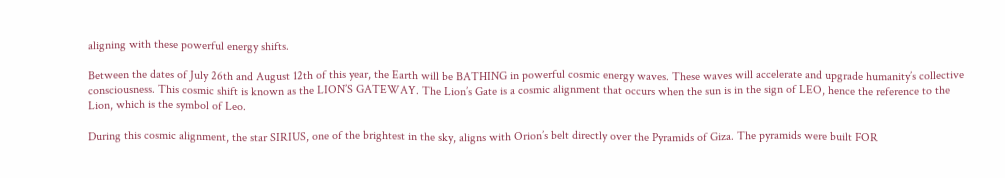aligning with these powerful energy shifts.

Between the dates of July 26th and August 12th of this year, the Earth will be BATHING in powerful cosmic energy waves. These waves will accelerate and upgrade humanity’s collective consciousness. This cosmic shift is known as the LION’S GATEWAY. The Lion’s Gate is a cosmic alignment that occurs when the sun is in the sign of LEO, hence the reference to the Lion, which is the symbol of Leo.

During this cosmic alignment, the star SIRIUS, one of the brightest in the sky, aligns with Orion’s belt directly over the Pyramids of Giza. The pyramids were built FOR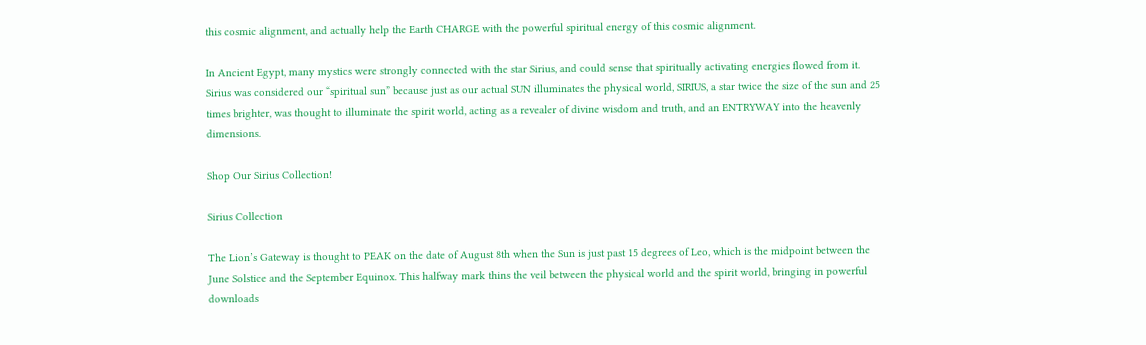this cosmic alignment, and actually help the Earth CHARGE with the powerful spiritual energy of this cosmic alignment.

In Ancient Egypt, many mystics were strongly connected with the star Sirius, and could sense that spiritually activating energies flowed from it. Sirius was considered our “spiritual sun” because just as our actual SUN illuminates the physical world, SIRIUS, a star twice the size of the sun and 25 times brighter, was thought to illuminate the spirit world, acting as a revealer of divine wisdom and truth, and an ENTRYWAY into the heavenly dimensions.

Shop Our Sirius Collection!

Sirius Collection

The Lion’s Gateway is thought to PEAK on the date of August 8th when the Sun is just past 15 degrees of Leo, which is the midpoint between the June Solstice and the September Equinox. This halfway mark thins the veil between the physical world and the spirit world, bringing in powerful downloads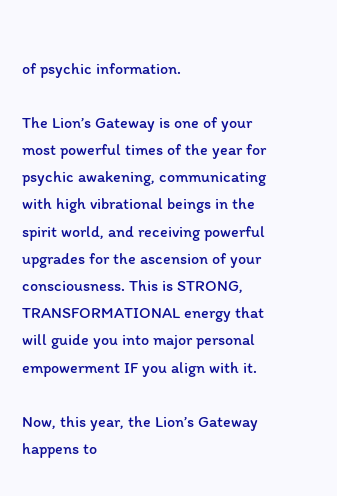of psychic information.

The Lion’s Gateway is one of your most powerful times of the year for psychic awakening, communicating with high vibrational beings in the spirit world, and receiving powerful upgrades for the ascension of your consciousness. This is STRONG, TRANSFORMATIONAL energy that will guide you into major personal empowerment IF you align with it.

Now, this year, the Lion’s Gateway happens to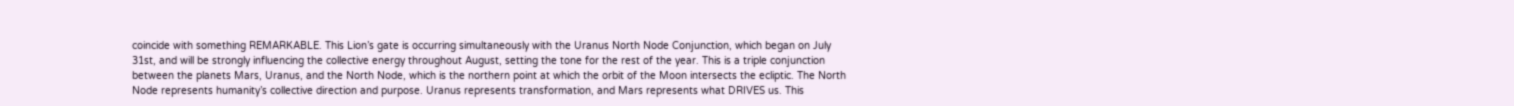coincide with something REMARKABLE. This Lion’s gate is occurring simultaneously with the Uranus North Node Conjunction, which began on July 31st, and will be strongly influencing the collective energy throughout August, setting the tone for the rest of the year. This is a triple conjunction between the planets Mars, Uranus, and the North Node, which is the northern point at which the orbit of the Moon intersects the ecliptic. The North Node represents humanity’s collective direction and purpose. Uranus represents transformation, and Mars represents what DRIVES us. This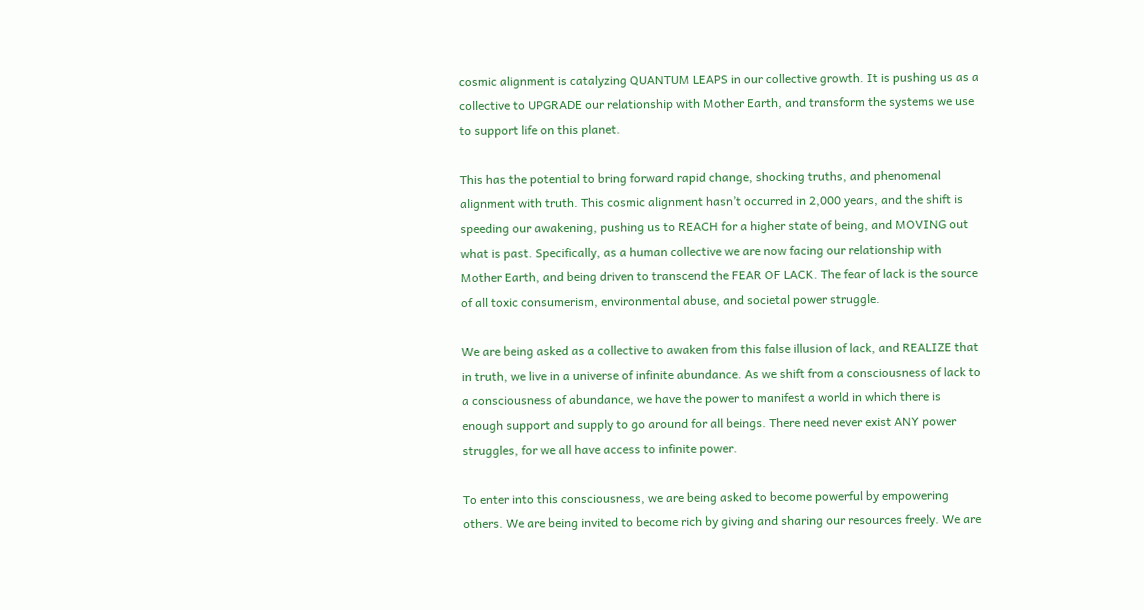cosmic alignment is catalyzing QUANTUM LEAPS in our collective growth. It is pushing us as a collective to UPGRADE our relationship with Mother Earth, and transform the systems we use to support life on this planet.

This has the potential to bring forward rapid change, shocking truths, and phenomenal alignment with truth. This cosmic alignment hasn’t occurred in 2,000 years, and the shift is speeding our awakening, pushing us to REACH for a higher state of being, and MOVING out what is past. Specifically, as a human collective we are now facing our relationship with Mother Earth, and being driven to transcend the FEAR OF LACK. The fear of lack is the source of all toxic consumerism, environmental abuse, and societal power struggle.

We are being asked as a collective to awaken from this false illusion of lack, and REALIZE that in truth, we live in a universe of infinite abundance. As we shift from a consciousness of lack to a consciousness of abundance, we have the power to manifest a world in which there is enough support and supply to go around for all beings. There need never exist ANY power struggles, for we all have access to infinite power.

To enter into this consciousness, we are being asked to become powerful by empowering others. We are being invited to become rich by giving and sharing our resources freely. We are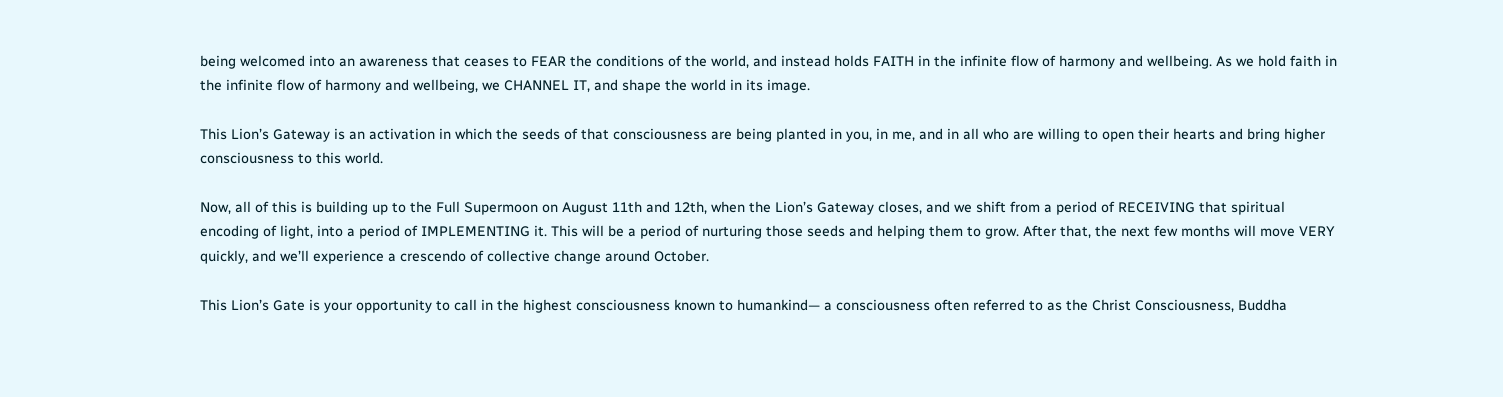being welcomed into an awareness that ceases to FEAR the conditions of the world, and instead holds FAITH in the infinite flow of harmony and wellbeing. As we hold faith in the infinite flow of harmony and wellbeing, we CHANNEL IT, and shape the world in its image.

This Lion’s Gateway is an activation in which the seeds of that consciousness are being planted in you, in me, and in all who are willing to open their hearts and bring higher consciousness to this world.

Now, all of this is building up to the Full Supermoon on August 11th and 12th, when the Lion’s Gateway closes, and we shift from a period of RECEIVING that spiritual encoding of light, into a period of IMPLEMENTING it. This will be a period of nurturing those seeds and helping them to grow. After that, the next few months will move VERY quickly, and we’ll experience a crescendo of collective change around October.

This Lion’s Gate is your opportunity to call in the highest consciousness known to humankind— a consciousness often referred to as the Christ Consciousness, Buddha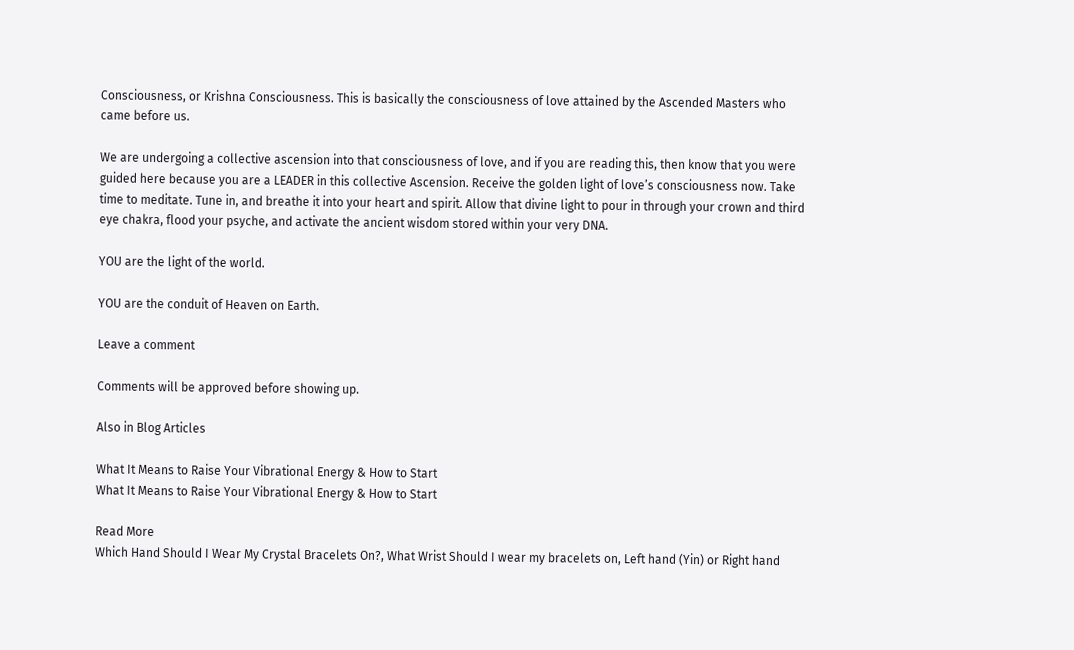Consciousness, or Krishna Consciousness. This is basically the consciousness of love attained by the Ascended Masters who came before us.

We are undergoing a collective ascension into that consciousness of love, and if you are reading this, then know that you were guided here because you are a LEADER in this collective Ascension. Receive the golden light of love’s consciousness now. Take time to meditate. Tune in, and breathe it into your heart and spirit. Allow that divine light to pour in through your crown and third eye chakra, flood your psyche, and activate the ancient wisdom stored within your very DNA.

YOU are the light of the world.

YOU are the conduit of Heaven on Earth.

Leave a comment

Comments will be approved before showing up.

Also in Blog Articles

What It Means to Raise Your Vibrational Energy & How to Start
What It Means to Raise Your Vibrational Energy & How to Start

Read More
Which Hand Should I Wear My Crystal Bracelets On?, What Wrist Should I wear my bracelets on, Left hand (Yin) or Right hand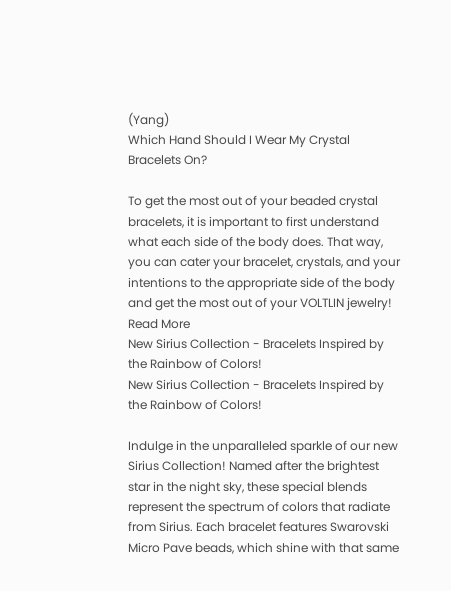(Yang)
Which Hand Should I Wear My Crystal Bracelets On?

To get the most out of your beaded crystal bracelets, it is important to first understand what each side of the body does. That way, you can cater your bracelet, crystals, and your intentions to the appropriate side of the body and get the most out of your VOLTLIN jewelry!
Read More
New Sirius Collection - Bracelets Inspired by the Rainbow of Colors!
New Sirius Collection - Bracelets Inspired by the Rainbow of Colors!

Indulge in the unparalleled sparkle of our new Sirius Collection! Named after the brightest star in the night sky, these special blends represent the spectrum of colors that radiate from Sirius. Each bracelet features Swarovski Micro Pave beads, which shine with that same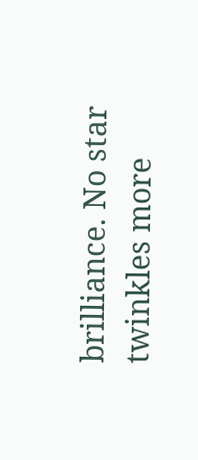brilliance. No star twinkles more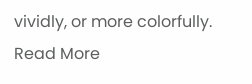vividly, or more colorfully.
Read More